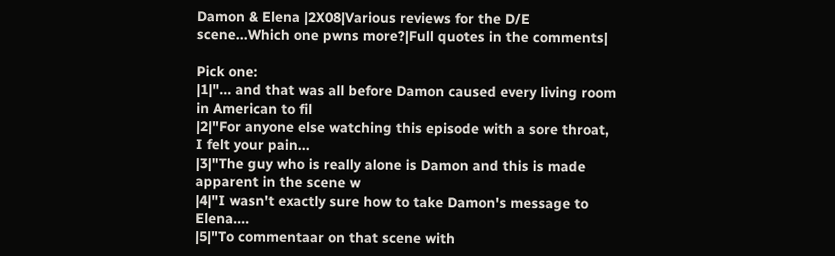Damon & Elena |2X08|Various reviews for the D/E scene...Which one pwns more?|Full quotes in the comments|

Pick one:
|1|"... and that was all before Damon caused every living room in American to fil
|2|"For anyone else watching this episode with a sore throat, I felt your pain...
|3|"The guy who is really alone is Damon and this is made apparent in the scene w
|4|"I wasn't exactly sure how to take Damon's message to Elena....
|5|"To commentaar on that scene with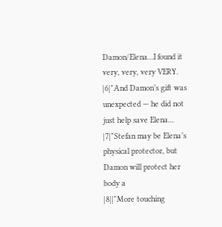Damon/Elena…I found it very, very, very VERY.
|6|"And Damon’s gift was unexpected — he did not just help save Elena...
|7|"Stefan may be Elena’s physical protector, but Damon will protect her body a
|8||"More touching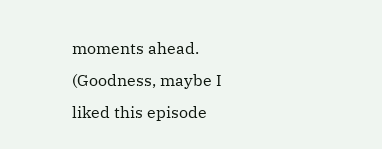moments ahead. (Goodness, maybe I liked this episode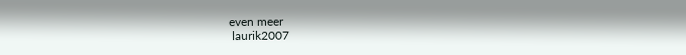even meer
 laurik2007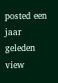posted een jaar geleden
view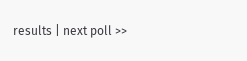results | next poll >>